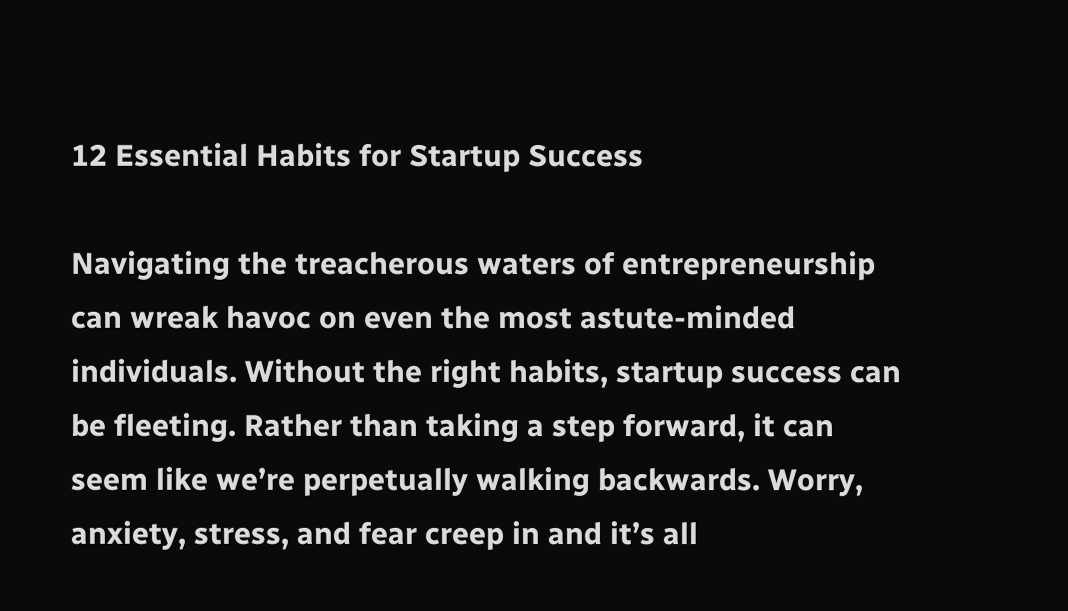12 Essential Habits for Startup Success

Navigating the treacherous waters of entrepreneurship can wreak havoc on even the most astute-minded individuals. Without the right habits, startup success can be fleeting. Rather than taking a step forward, it can seem like we’re perpetually walking backwards. Worry, anxiety, stress, and fear creep in and it’s all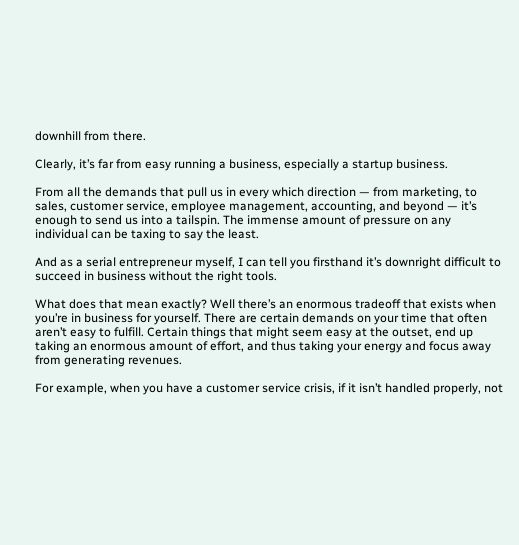downhill from there.

Clearly, it’s far from easy running a business, especially a startup business.

From all the demands that pull us in every which direction — from marketing, to sales, customer service, employee management, accounting, and beyond — it’s enough to send us into a tailspin. The immense amount of pressure on any individual can be taxing to say the least.

And as a serial entrepreneur myself, I can tell you firsthand it’s downright difficult to succeed in business without the right tools.

What does that mean exactly? Well there’s an enormous tradeoff that exists when you’re in business for yourself. There are certain demands on your time that often aren’t easy to fulfill. Certain things that might seem easy at the outset, end up taking an enormous amount of effort, and thus taking your energy and focus away from generating revenues.

For example, when you have a customer service crisis, if it isn’t handled properly, not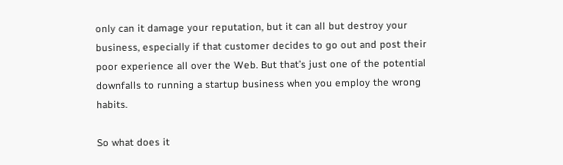only can it damage your reputation, but it can all but destroy your business, especially if that customer decides to go out and post their poor experience all over the Web. But that’s just one of the potential downfalls to running a startup business when you employ the wrong habits.

So what does it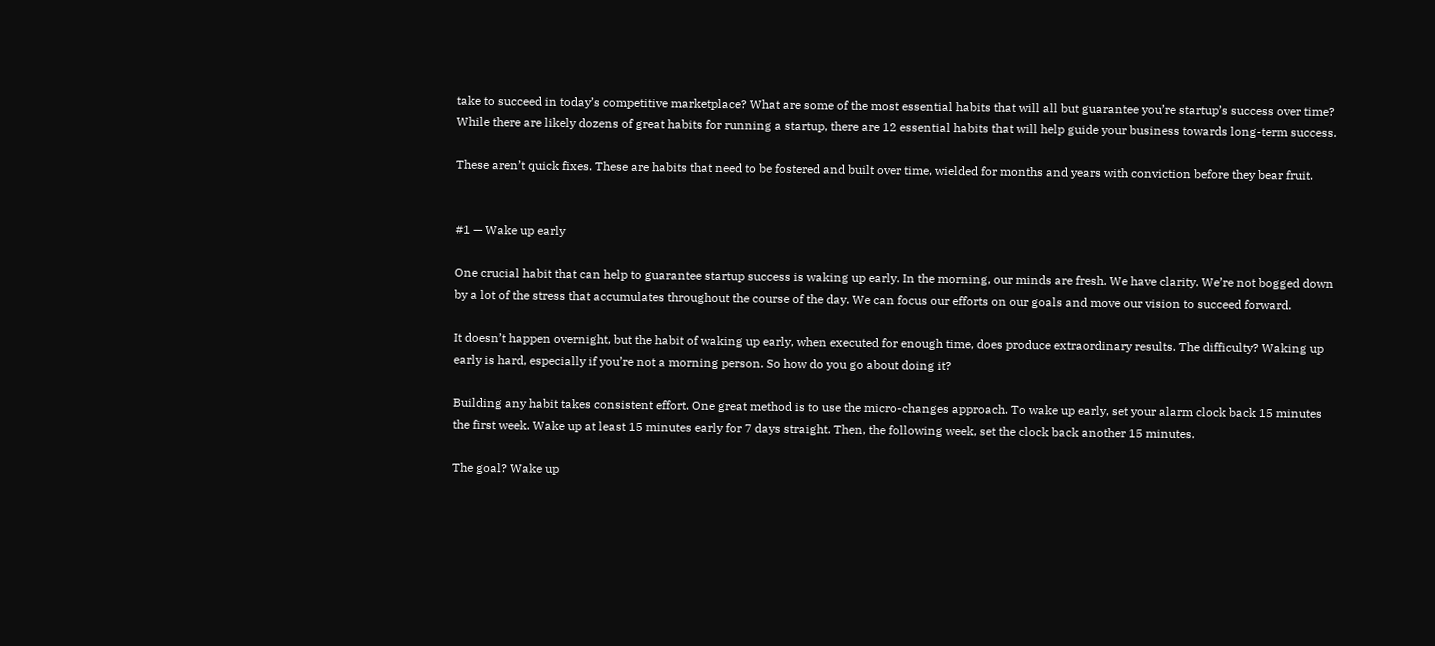take to succeed in today’s competitive marketplace? What are some of the most essential habits that will all but guarantee you’re startup’s success over time? While there are likely dozens of great habits for running a startup, there are 12 essential habits that will help guide your business towards long-term success.

These aren’t quick fixes. These are habits that need to be fostered and built over time, wielded for months and years with conviction before they bear fruit.


#1 — Wake up early

One crucial habit that can help to guarantee startup success is waking up early. In the morning, our minds are fresh. We have clarity. We’re not bogged down by a lot of the stress that accumulates throughout the course of the day. We can focus our efforts on our goals and move our vision to succeed forward.

It doesn’t happen overnight, but the habit of waking up early, when executed for enough time, does produce extraordinary results. The difficulty? Waking up early is hard, especially if you’re not a morning person. So how do you go about doing it?

Building any habit takes consistent effort. One great method is to use the micro-changes approach. To wake up early, set your alarm clock back 15 minutes the first week. Wake up at least 15 minutes early for 7 days straight. Then, the following week, set the clock back another 15 minutes.

The goal? Wake up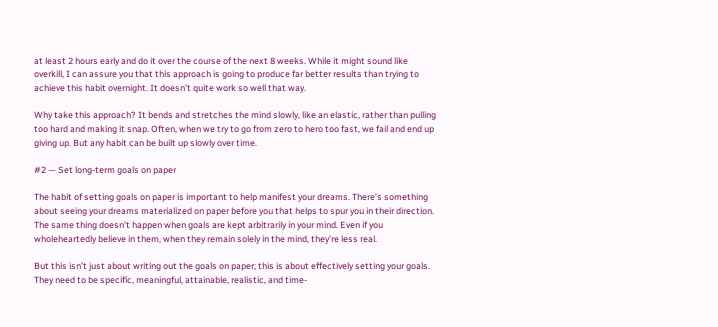at least 2 hours early and do it over the course of the next 8 weeks. While it might sound like overkill, I can assure you that this approach is going to produce far better results than trying to achieve this habit overnight. It doesn’t quite work so well that way.

Why take this approach? It bends and stretches the mind slowly, like an elastic, rather than pulling too hard and making it snap. Often, when we try to go from zero to hero too fast, we fail and end up giving up. But any habit can be built up slowly over time.

#2 — Set long-term goals on paper

The habit of setting goals on paper is important to help manifest your dreams. There’s something about seeing your dreams materialized on paper before you that helps to spur you in their direction. The same thing doesn’t happen when goals are kept arbitrarily in your mind. Even if you wholeheartedly believe in them, when they remain solely in the mind, they’re less real.

But this isn’t just about writing out the goals on paper; this is about effectively setting your goals. They need to be specific, meaningful, attainable, realistic, and time-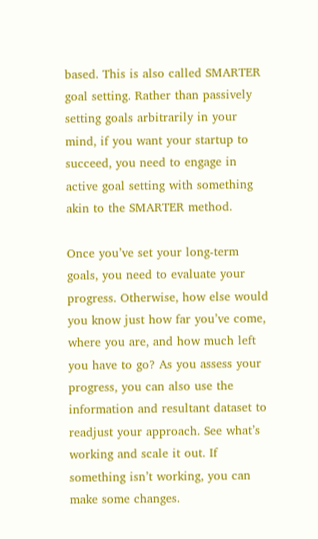based. This is also called SMARTER goal setting. Rather than passively setting goals arbitrarily in your mind, if you want your startup to succeed, you need to engage in active goal setting with something akin to the SMARTER method.

Once you’ve set your long-term goals, you need to evaluate your progress. Otherwise, how else would you know just how far you’ve come, where you are, and how much left you have to go? As you assess your progress, you can also use the information and resultant dataset to readjust your approach. See what’s working and scale it out. If something isn’t working, you can make some changes.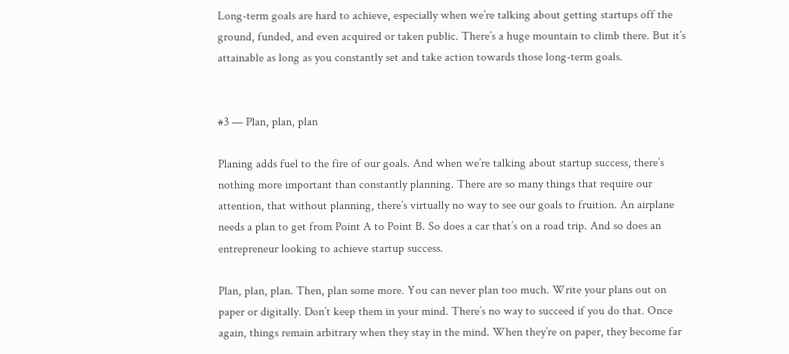Long-term goals are hard to achieve, especially when we’re talking about getting startups off the ground, funded, and even acquired or taken public. There’s a huge mountain to climb there. But it’s attainable as long as you constantly set and take action towards those long-term goals.


#3 — Plan, plan, plan

Planing adds fuel to the fire of our goals. And when we’re talking about startup success, there’s nothing more important than constantly planning. There are so many things that require our attention, that without planning, there’s virtually no way to see our goals to fruition. An airplane needs a plan to get from Point A to Point B. So does a car that’s on a road trip. And so does an entrepreneur looking to achieve startup success.

Plan, plan, plan. Then, plan some more. You can never plan too much. Write your plans out on paper or digitally. Don’t keep them in your mind. There’s no way to succeed if you do that. Once again, things remain arbitrary when they stay in the mind. When they’re on paper, they become far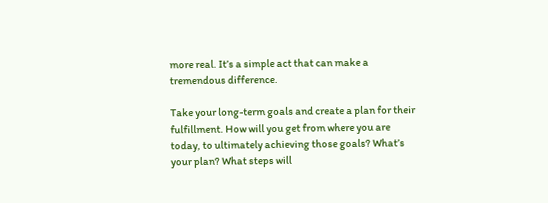more real. It’s a simple act that can make a tremendous difference.

Take your long-term goals and create a plan for their fulfillment. How will you get from where you are today, to ultimately achieving those goals? What’s your plan? What steps will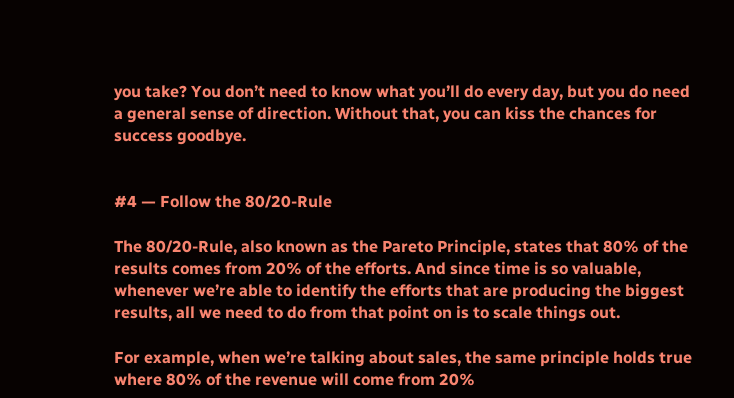you take? You don’t need to know what you’ll do every day, but you do need a general sense of direction. Without that, you can kiss the chances for success goodbye.


#4 — Follow the 80/20-Rule

The 80/20-Rule, also known as the Pareto Principle, states that 80% of the results comes from 20% of the efforts. And since time is so valuable, whenever we’re able to identify the efforts that are producing the biggest results, all we need to do from that point on is to scale things out.

For example, when we’re talking about sales, the same principle holds true where 80% of the revenue will come from 20%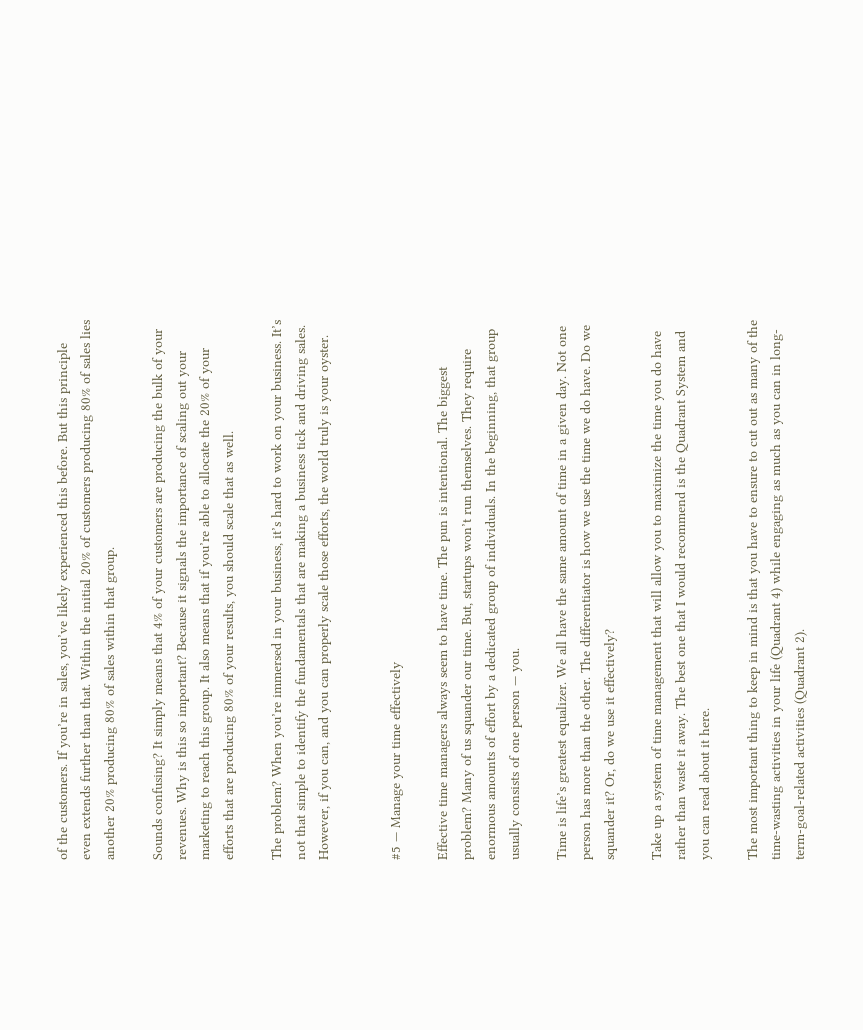of the customers. If you’re in sales, you’ve likely experienced this before. But this principle even extends further than that. Within the initial 20% of customers producing 80% of sales lies another 20% producing 80% of sales within that group.

Sounds confusing? It simply means that 4% of your customers are producing the bulk of your revenues. Why is this so important? Because it signals the importance of scaling out your marketing to reach this group. It also means that if you’re able to allocate the 20% of your efforts that are producing 80% of your results, you should scale that as well.

The problem? When you’re immersed in your business, it’s hard to work on your business. It’s not that simple to identify the fundamentals that are making a business tick and driving sales. However, if you can, and you can properly scale those efforts, the world truly is your oyster.


#5 — Manage your time effectively

Effective time managers always seem to have time. The pun is intentional. The biggest problem? Many of us squander our time. But, startups won’t run themselves. They require enormous amounts of effort by a dedicated group of individuals. In the beginning, that group usually consists of one person — you.

Time is life’s greatest equalizer. We all have the same amount of time in a given day. Not one person has more than the other. The differentiator is how we use the time we do have. Do we squander it? Or, do we use it effectively?

Take up a system of time management that will allow you to maximize the time you do have rather than waste it away. The best one that I would recommend is the Quadrant System and you can read about it here.

The most important thing to keep in mind is that you have to ensure to cut out as many of the time-wasting activities in your life (Quadrant 4) while engaging as much as you can in long-term-goal-related activities (Quadrant 2).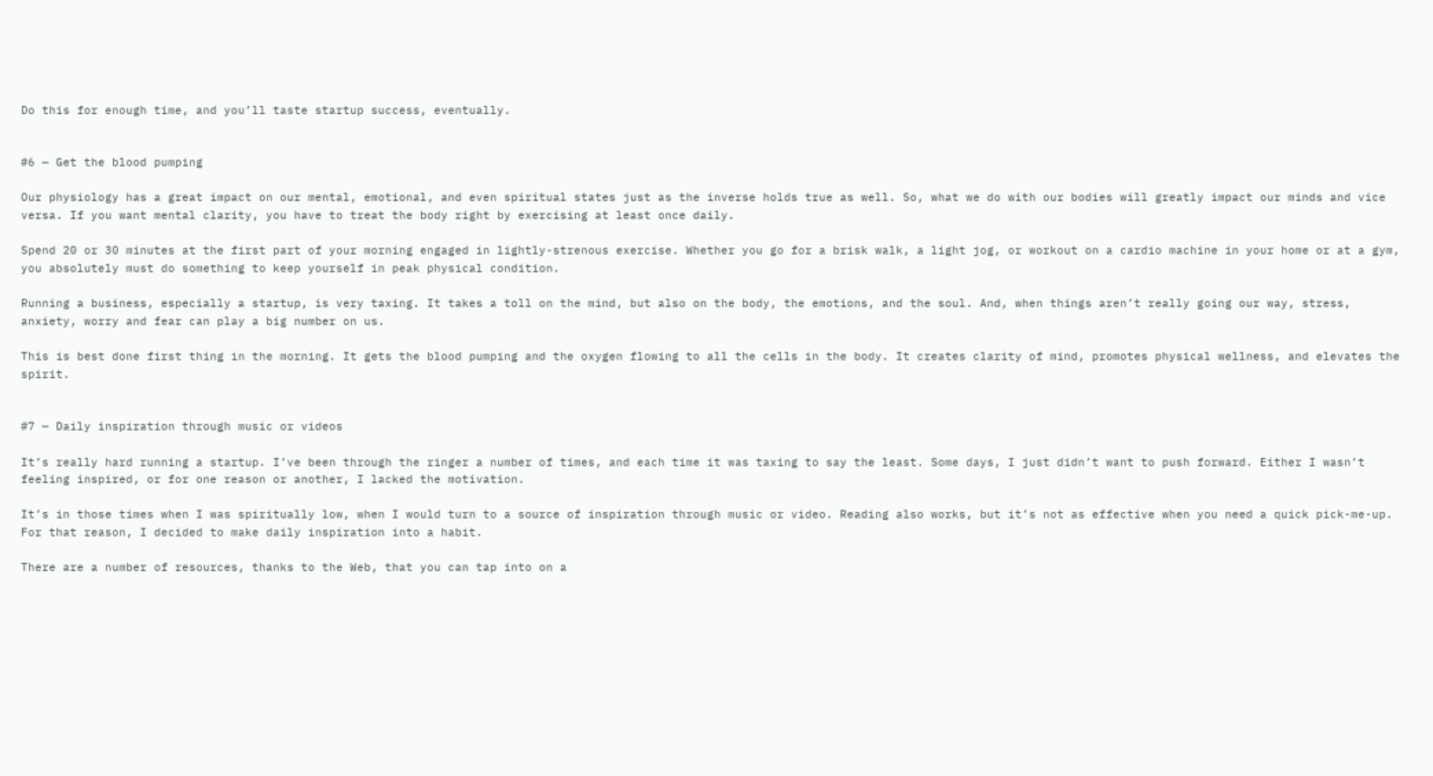Do this for enough time, and you’ll taste startup success, eventually.


#6 — Get the blood pumping

Our physiology has a great impact on our mental, emotional, and even spiritual states just as the inverse holds true as well. So, what we do with our bodies will greatly impact our minds and vice versa. If you want mental clarity, you have to treat the body right by exercising at least once daily.

Spend 20 or 30 minutes at the first part of your morning engaged in lightly-strenous exercise. Whether you go for a brisk walk, a light jog, or workout on a cardio machine in your home or at a gym, you absolutely must do something to keep yourself in peak physical condition.

Running a business, especially a startup, is very taxing. It takes a toll on the mind, but also on the body, the emotions, and the soul. And, when things aren’t really going our way, stress, anxiety, worry and fear can play a big number on us.

This is best done first thing in the morning. It gets the blood pumping and the oxygen flowing to all the cells in the body. It creates clarity of mind, promotes physical wellness, and elevates the spirit.


#7 — Daily inspiration through music or videos

It’s really hard running a startup. I’ve been through the ringer a number of times, and each time it was taxing to say the least. Some days, I just didn’t want to push forward. Either I wasn’t feeling inspired, or for one reason or another, I lacked the motivation.

It’s in those times when I was spiritually low, when I would turn to a source of inspiration through music or video. Reading also works, but it’s not as effective when you need a quick pick-me-up. For that reason, I decided to make daily inspiration into a habit.

There are a number of resources, thanks to the Web, that you can tap into on a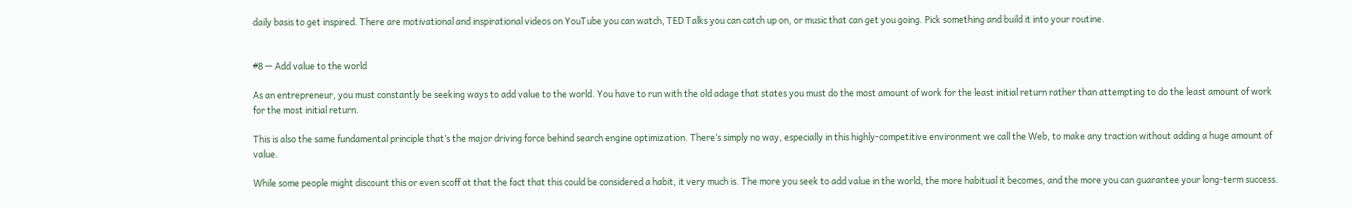daily basis to get inspired. There are motivational and inspirational videos on YouTube you can watch, TED Talks you can catch up on, or music that can get you going. Pick something and build it into your routine.


#8 — Add value to the world

As an entrepreneur, you must constantly be seeking ways to add value to the world. You have to run with the old adage that states you must do the most amount of work for the least initial return rather than attempting to do the least amount of work for the most initial return.

This is also the same fundamental principle that’s the major driving force behind search engine optimization. There’s simply no way, especially in this highly-competitive environment we call the Web, to make any traction without adding a huge amount of value.

While some people might discount this or even scoff at that the fact that this could be considered a habit, it very much is. The more you seek to add value in the world, the more habitual it becomes, and the more you can guarantee your long-term success.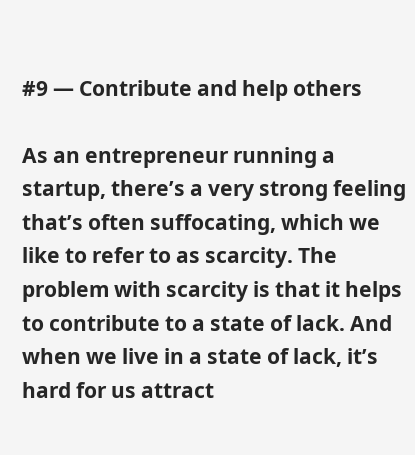#9 — Contribute and help others

As an entrepreneur running a startup, there’s a very strong feeling that’s often suffocating, which we like to refer to as scarcity. The problem with scarcity is that it helps to contribute to a state of lack. And when we live in a state of lack, it’s hard for us attract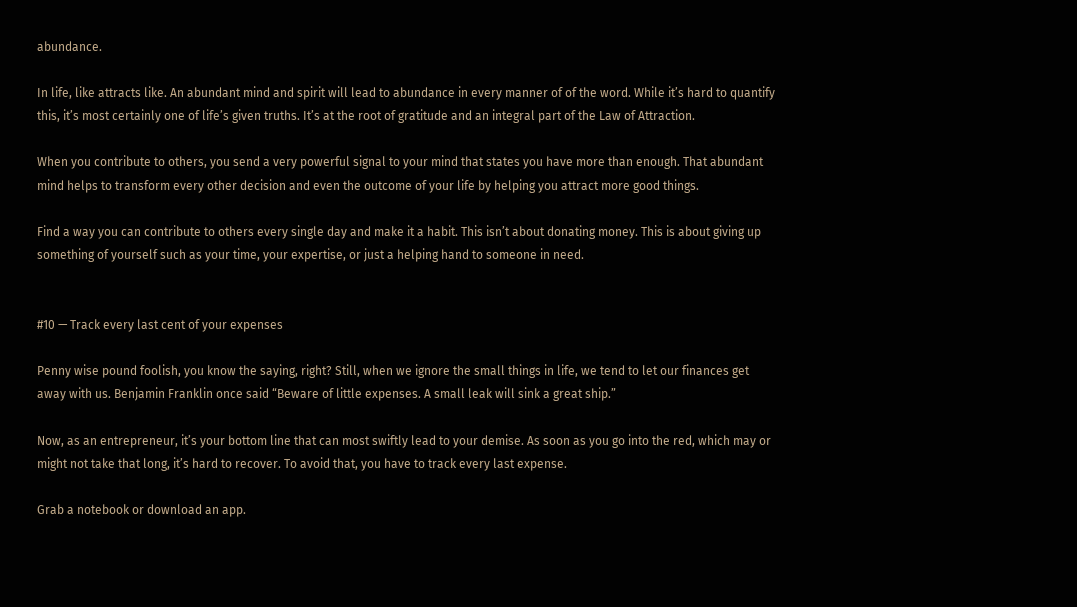abundance.

In life, like attracts like. An abundant mind and spirit will lead to abundance in every manner of of the word. While it’s hard to quantify this, it’s most certainly one of life’s given truths. It’s at the root of gratitude and an integral part of the Law of Attraction.

When you contribute to others, you send a very powerful signal to your mind that states you have more than enough. That abundant mind helps to transform every other decision and even the outcome of your life by helping you attract more good things.

Find a way you can contribute to others every single day and make it a habit. This isn’t about donating money. This is about giving up something of yourself such as your time, your expertise, or just a helping hand to someone in need.


#10 — Track every last cent of your expenses

Penny wise pound foolish, you know the saying, right? Still, when we ignore the small things in life, we tend to let our finances get away with us. Benjamin Franklin once said “Beware of little expenses. A small leak will sink a great ship.”

Now, as an entrepreneur, it’s your bottom line that can most swiftly lead to your demise. As soon as you go into the red, which may or might not take that long, it’s hard to recover. To avoid that, you have to track every last expense.

Grab a notebook or download an app.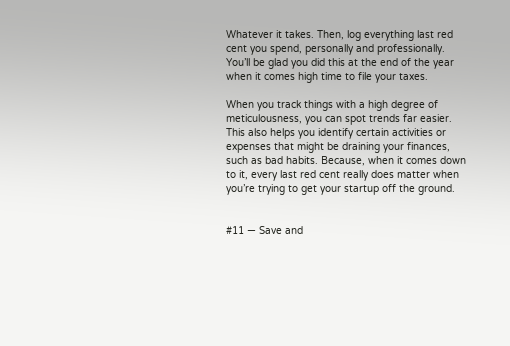Whatever it takes. Then, log everything last red cent you spend, personally and professionally. You’ll be glad you did this at the end of the year when it comes high time to file your taxes.

When you track things with a high degree of meticulousness, you can spot trends far easier. This also helps you identify certain activities or expenses that might be draining your finances, such as bad habits. Because, when it comes down to it, every last red cent really does matter when you’re trying to get your startup off the ground.


#11 — Save and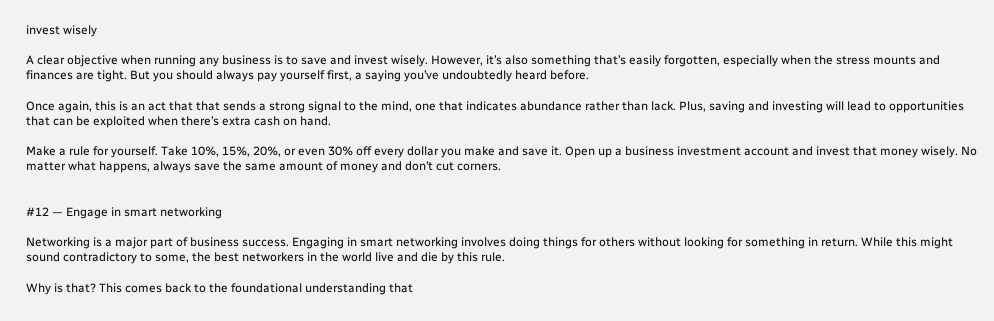invest wisely

A clear objective when running any business is to save and invest wisely. However, it’s also something that’s easily forgotten, especially when the stress mounts and finances are tight. But you should always pay yourself first, a saying you’ve undoubtedly heard before.

Once again, this is an act that that sends a strong signal to the mind, one that indicates abundance rather than lack. Plus, saving and investing will lead to opportunities that can be exploited when there’s extra cash on hand.

Make a rule for yourself. Take 10%, 15%, 20%, or even 30% off every dollar you make and save it. Open up a business investment account and invest that money wisely. No matter what happens, always save the same amount of money and don’t cut corners.


#12 — Engage in smart networking

Networking is a major part of business success. Engaging in smart networking involves doing things for others without looking for something in return. While this might sound contradictory to some, the best networkers in the world live and die by this rule.

Why is that? This comes back to the foundational understanding that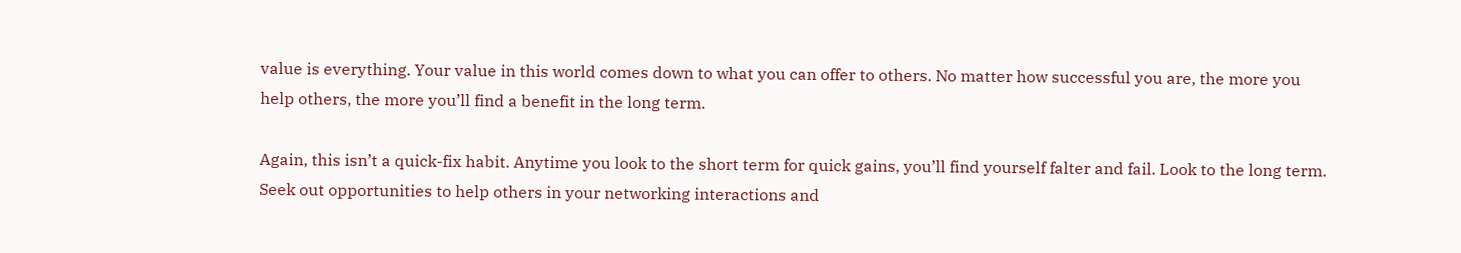value is everything. Your value in this world comes down to what you can offer to others. No matter how successful you are, the more you help others, the more you’ll find a benefit in the long term.

Again, this isn’t a quick-fix habit. Anytime you look to the short term for quick gains, you’ll find yourself falter and fail. Look to the long term. Seek out opportunities to help others in your networking interactions and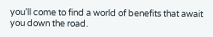you’ll come to find a world of benefits that await you down the road.